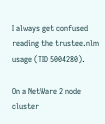I always get confused reading the trustee.nlm usage (TID 5004280).

On a NetWare 2 node cluster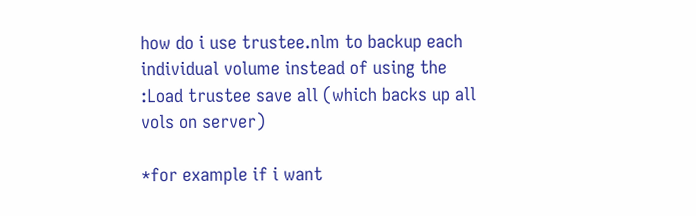how do i use trustee.nlm to backup each individual volume instead of using the
:Load trustee save all (which backs up all vols on server)

*for example if i want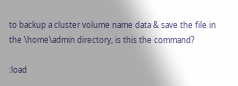to backup a cluster volume name data & save the file in the \home\admin directory, is this the command?

:load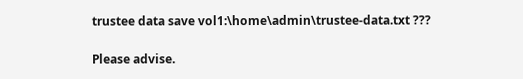trustee data save vol1:\home\admin\trustee-data.txt ???

Please advise.